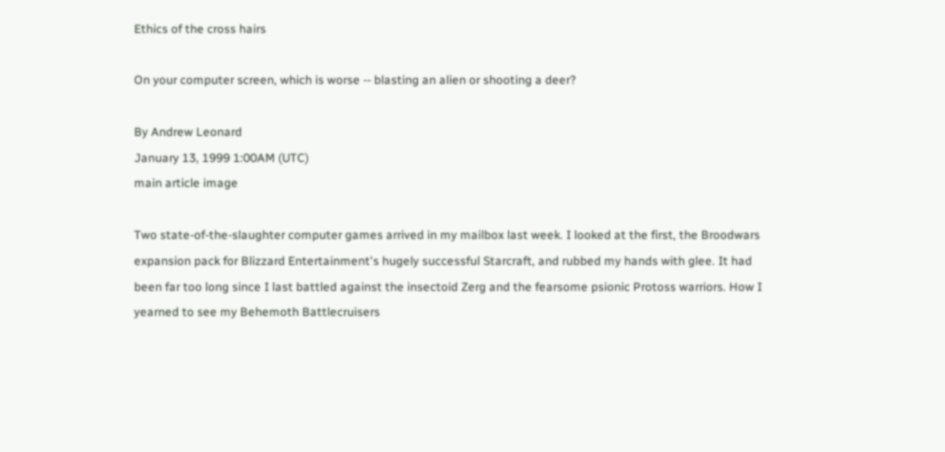Ethics of the cross hairs

On your computer screen, which is worse -- blasting an alien or shooting a deer?

By Andrew Leonard
January 13, 1999 1:00AM (UTC)
main article image

Two state-of-the-slaughter computer games arrived in my mailbox last week. I looked at the first, the Broodwars expansion pack for Blizzard Entertainment's hugely successful Starcraft, and rubbed my hands with glee. It had been far too long since I last battled against the insectoid Zerg and the fearsome psionic Protoss warriors. How I yearned to see my Behemoth Battlecruisers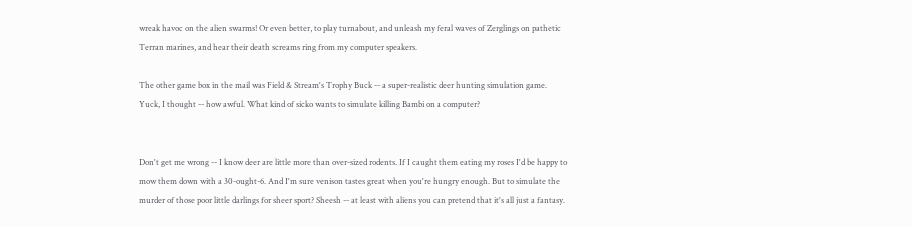wreak havoc on the alien swarms! Or even better, to play turnabout, and unleash my feral waves of Zerglings on pathetic Terran marines, and hear their death screams ring from my computer speakers.

The other game box in the mail was Field & Stream's Trophy Buck -- a super-realistic deer hunting simulation game. Yuck, I thought -- how awful. What kind of sicko wants to simulate killing Bambi on a computer?


Don't get me wrong -- I know deer are little more than over-sized rodents. If I caught them eating my roses I'd be happy to mow them down with a 30-ought-6. And I'm sure venison tastes great when you're hungry enough. But to simulate the murder of those poor little darlings for sheer sport? Sheesh -- at least with aliens you can pretend that it's all just a fantasy.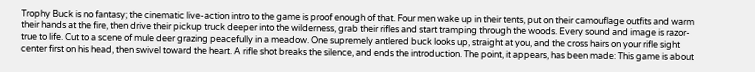Trophy Buck is no fantasy; the cinematic live-action intro to the game is proof enough of that. Four men wake up in their tents, put on their camouflage outfits and warm their hands at the fire, then drive their pickup truck deeper into the wilderness, grab their rifles and start tramping through the woods. Every sound and image is razor-true to life. Cut to a scene of mule deer grazing peacefully in a meadow. One supremely antlered buck looks up, straight at you, and the cross hairs on your rifle sight center first on his head, then swivel toward the heart. A rifle shot breaks the silence, and ends the introduction. The point, it appears, has been made: This game is about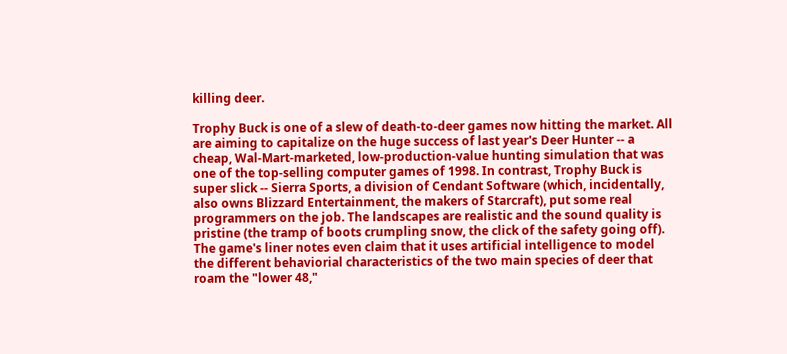killing deer.

Trophy Buck is one of a slew of death-to-deer games now hitting the market. All are aiming to capitalize on the huge success of last year's Deer Hunter -- a cheap, Wal-Mart-marketed, low-production-value hunting simulation that was one of the top-selling computer games of 1998. In contrast, Trophy Buck is super slick -- Sierra Sports, a division of Cendant Software (which, incidentally, also owns Blizzard Entertainment, the makers of Starcraft), put some real programmers on the job. The landscapes are realistic and the sound quality is pristine (the tramp of boots crumpling snow, the click of the safety going off). The game's liner notes even claim that it uses artificial intelligence to model the different behaviorial characteristics of the two main species of deer that roam the "lower 48,"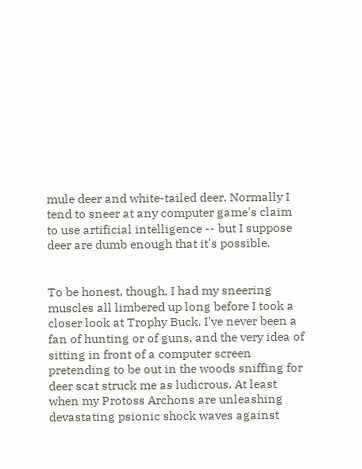mule deer and white-tailed deer. Normally I tend to sneer at any computer game's claim to use artificial intelligence -- but I suppose deer are dumb enough that it's possible.


To be honest, though, I had my sneering muscles all limbered up long before I took a closer look at Trophy Buck. I've never been a fan of hunting or of guns, and the very idea of sitting in front of a computer screen pretending to be out in the woods sniffing for deer scat struck me as ludicrous. At least when my Protoss Archons are unleashing devastating psionic shock waves against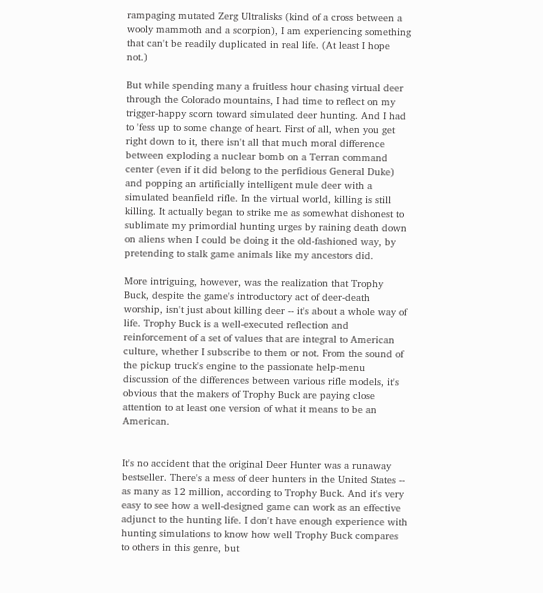rampaging mutated Zerg Ultralisks (kind of a cross between a wooly mammoth and a scorpion), I am experiencing something that can't be readily duplicated in real life. (At least I hope not.)

But while spending many a fruitless hour chasing virtual deer through the Colorado mountains, I had time to reflect on my trigger-happy scorn toward simulated deer hunting. And I had to 'fess up to some change of heart. First of all, when you get right down to it, there isn't all that much moral difference between exploding a nuclear bomb on a Terran command center (even if it did belong to the perfidious General Duke) and popping an artificially intelligent mule deer with a simulated beanfield rifle. In the virtual world, killing is still killing. It actually began to strike me as somewhat dishonest to sublimate my primordial hunting urges by raining death down on aliens when I could be doing it the old-fashioned way, by pretending to stalk game animals like my ancestors did.

More intriguing, however, was the realization that Trophy Buck, despite the game's introductory act of deer-death worship, isn't just about killing deer -- it's about a whole way of life. Trophy Buck is a well-executed reflection and reinforcement of a set of values that are integral to American culture, whether I subscribe to them or not. From the sound of the pickup truck's engine to the passionate help-menu discussion of the differences between various rifle models, it's obvious that the makers of Trophy Buck are paying close attention to at least one version of what it means to be an American.


It's no accident that the original Deer Hunter was a runaway bestseller. There's a mess of deer hunters in the United States -- as many as 12 million, according to Trophy Buck. And it's very easy to see how a well-designed game can work as an effective adjunct to the hunting life. I don't have enough experience with hunting simulations to know how well Trophy Buck compares to others in this genre, but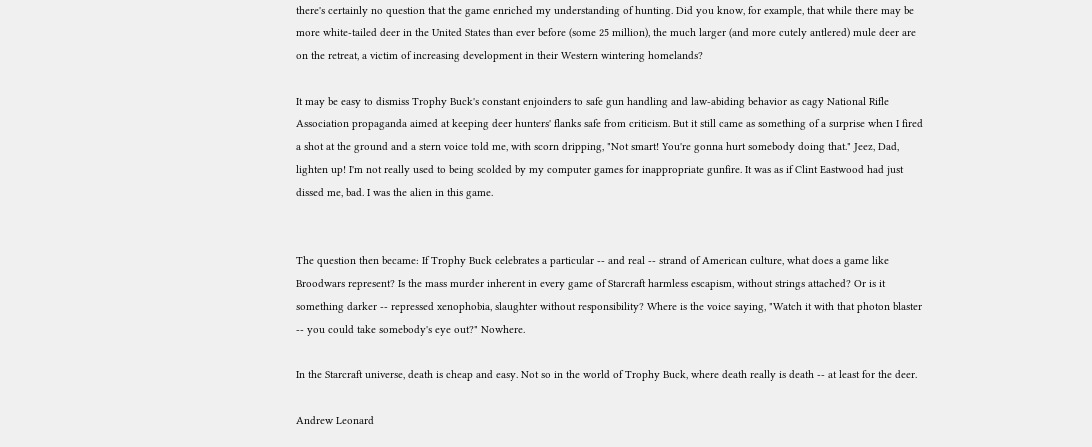there's certainly no question that the game enriched my understanding of hunting. Did you know, for example, that while there may be more white-tailed deer in the United States than ever before (some 25 million), the much larger (and more cutely antlered) mule deer are on the retreat, a victim of increasing development in their Western wintering homelands?

It may be easy to dismiss Trophy Buck's constant enjoinders to safe gun handling and law-abiding behavior as cagy National Rifle Association propaganda aimed at keeping deer hunters' flanks safe from criticism. But it still came as something of a surprise when I fired a shot at the ground and a stern voice told me, with scorn dripping, "Not smart! You're gonna hurt somebody doing that." Jeez, Dad, lighten up! I'm not really used to being scolded by my computer games for inappropriate gunfire. It was as if Clint Eastwood had just dissed me, bad. I was the alien in this game.


The question then became: If Trophy Buck celebrates a particular -- and real -- strand of American culture, what does a game like Broodwars represent? Is the mass murder inherent in every game of Starcraft harmless escapism, without strings attached? Or is it something darker -- repressed xenophobia, slaughter without responsibility? Where is the voice saying, "Watch it with that photon blaster -- you could take somebody's eye out?" Nowhere.

In the Starcraft universe, death is cheap and easy. Not so in the world of Trophy Buck, where death really is death -- at least for the deer.

Andrew Leonard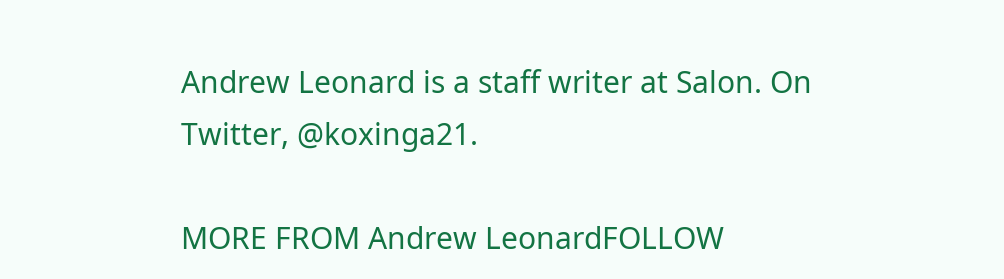Andrew Leonard is a staff writer at Salon. On Twitter, @koxinga21.

MORE FROM Andrew LeonardFOLLOW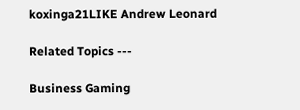koxinga21LIKE Andrew Leonard

Related Topics ---

Business Gaming